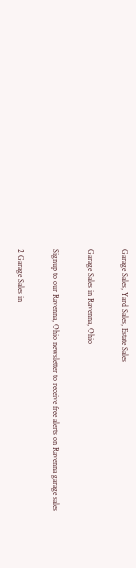Garage Sales, Yard Sales, Estate Sales

Garage Sales in Ravenna, Ohio

Signup to our Ravenna, Ohio newsletter to receive free alerts on Ravenna garage sales

2 Garage Sales in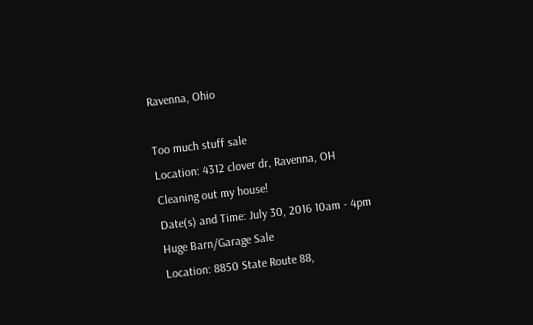Ravenna, Ohio

Too much stuff sale
Location: 4312 clover dr, Ravenna, OH
Cleaning out my house!
Date(s) and Time: July 30, 2016 10am - 4pm
Huge Barn/Garage Sale
Location: 8850 State Route 88,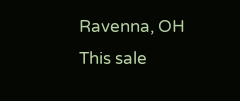Ravenna, OH
This sale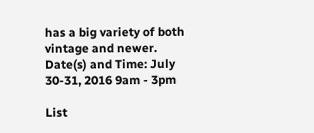has a big variety of both vintage and newer.
Date(s) and Time: July 30-31, 2016 9am - 3pm

List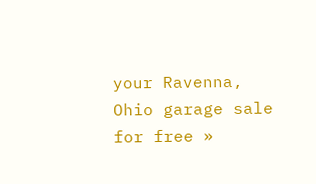your Ravenna, Ohio garage sale for free »